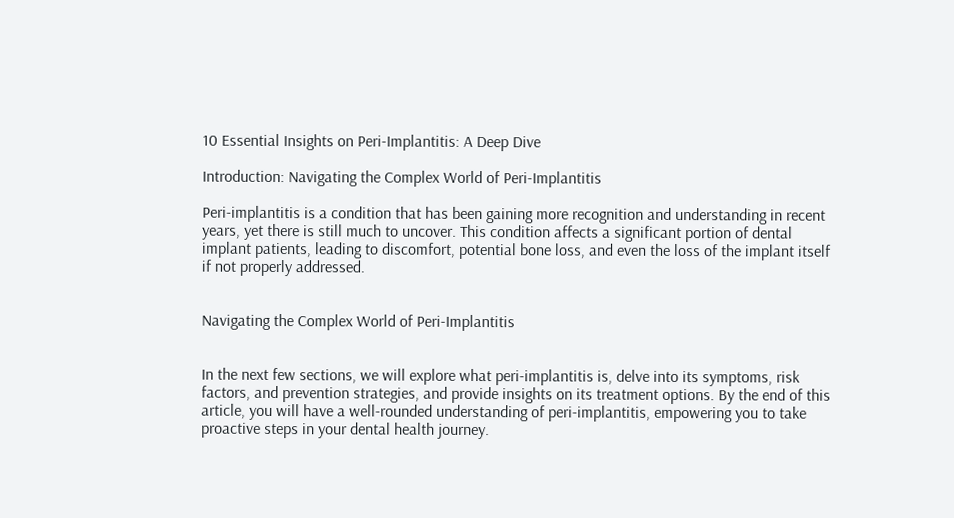10 Essential Insights on Peri-Implantitis: A Deep Dive

Introduction: Navigating the Complex World of Peri-Implantitis

Peri-implantitis is a condition that has been gaining more recognition and understanding in recent years, yet there is still much to uncover. This condition affects a significant portion of dental implant patients, leading to discomfort, potential bone loss, and even the loss of the implant itself if not properly addressed.


Navigating the Complex World of Peri-Implantitis


In the next few sections, we will explore what peri-implantitis is, delve into its symptoms, risk factors, and prevention strategies, and provide insights on its treatment options. By the end of this article, you will have a well-rounded understanding of peri-implantitis, empowering you to take proactive steps in your dental health journey.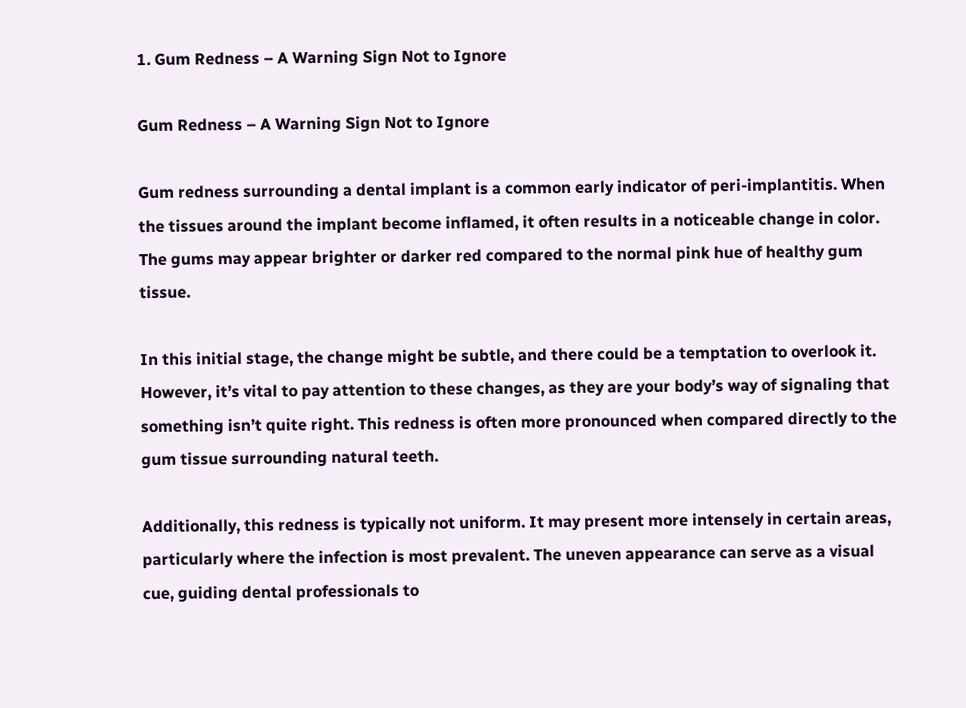1. Gum Redness – A Warning Sign Not to Ignore

Gum Redness – A Warning Sign Not to Ignore

Gum redness surrounding a dental implant is a common early indicator of peri-implantitis. When the tissues around the implant become inflamed, it often results in a noticeable change in color. The gums may appear brighter or darker red compared to the normal pink hue of healthy gum tissue.

In this initial stage, the change might be subtle, and there could be a temptation to overlook it. However, it’s vital to pay attention to these changes, as they are your body’s way of signaling that something isn’t quite right. This redness is often more pronounced when compared directly to the gum tissue surrounding natural teeth.

Additionally, this redness is typically not uniform. It may present more intensely in certain areas, particularly where the infection is most prevalent. The uneven appearance can serve as a visual cue, guiding dental professionals to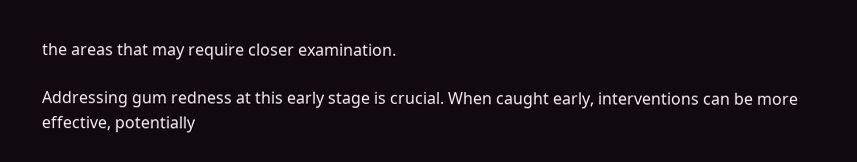the areas that may require closer examination.

Addressing gum redness at this early stage is crucial. When caught early, interventions can be more effective, potentially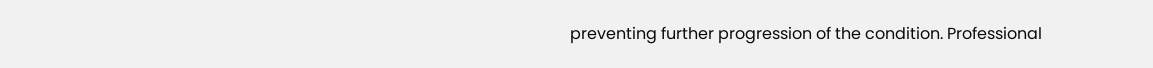preventing further progression of the condition. Professional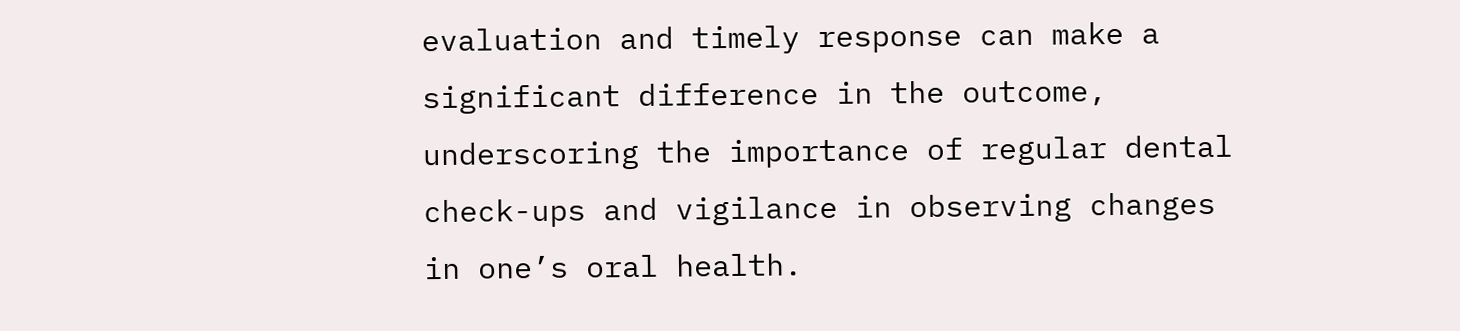evaluation and timely response can make a significant difference in the outcome, underscoring the importance of regular dental check-ups and vigilance in observing changes in one’s oral health.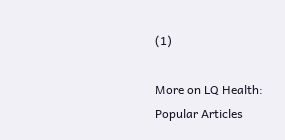(1)

More on LQ Health:
Popular Articles